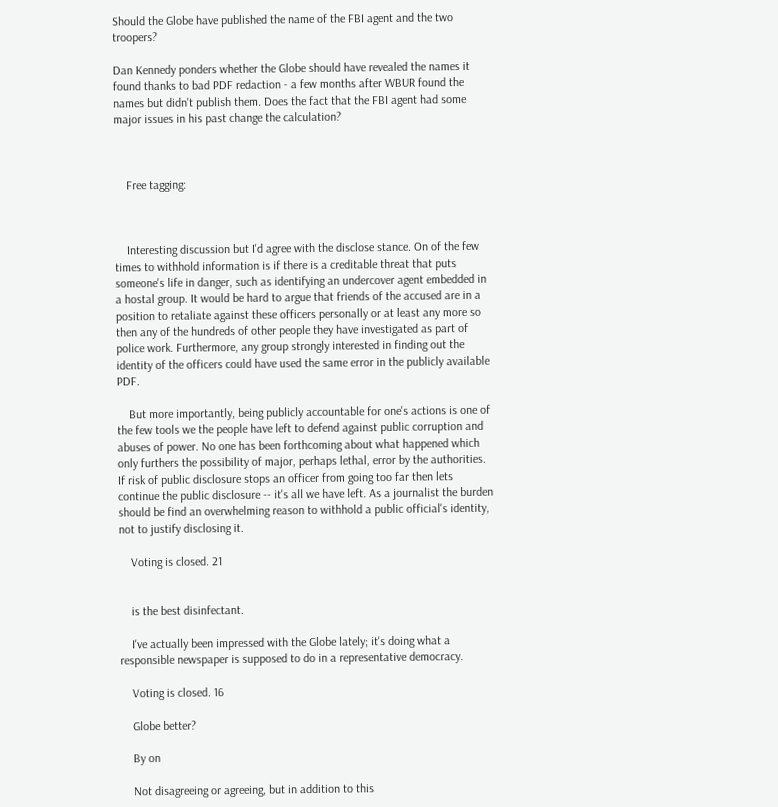Should the Globe have published the name of the FBI agent and the two troopers?

Dan Kennedy ponders whether the Globe should have revealed the names it found thanks to bad PDF redaction - a few months after WBUR found the names but didn't publish them. Does the fact that the FBI agent had some major issues in his past change the calculation?



    Free tagging:



    Interesting discussion but I'd agree with the disclose stance. On of the few times to withhold information is if there is a creditable threat that puts someone's life in danger, such as identifying an undercover agent embedded in a hostal group. It would be hard to argue that friends of the accused are in a position to retaliate against these officers personally or at least any more so then any of the hundreds of other people they have investigated as part of police work. Furthermore, any group strongly interested in finding out the identity of the officers could have used the same error in the publicly available PDF.

    But more importantly, being publicly accountable for one's actions is one of the few tools we the people have left to defend against public corruption and abuses of power. No one has been forthcoming about what happened which only furthers the possibility of major, perhaps lethal, error by the authorities. If risk of public disclosure stops an officer from going too far then lets continue the public disclosure -- it's all we have left. As a journalist the burden should be find an overwhelming reason to withhold a public official's identity, not to justify disclosing it.

    Voting is closed. 21


    is the best disinfectant.

    I've actually been impressed with the Globe lately; it's doing what a responsible newspaper is supposed to do in a representative democracy.

    Voting is closed. 16

    Globe better?

    By on

    Not disagreeing or agreeing, but in addition to this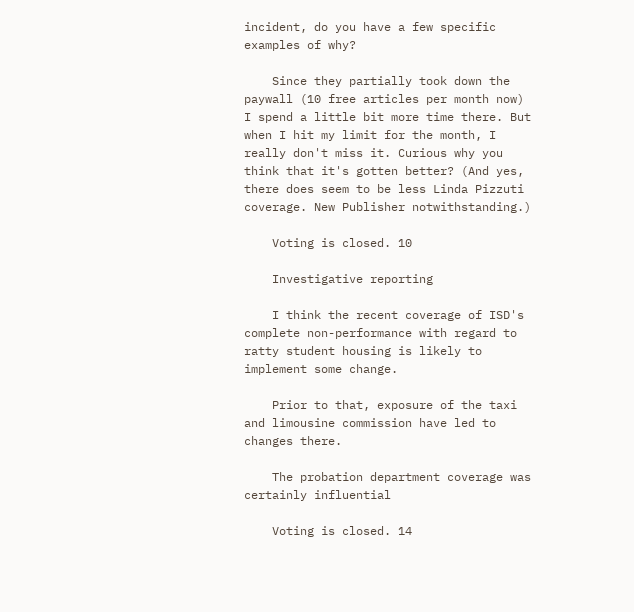incident, do you have a few specific examples of why?

    Since they partially took down the paywall (10 free articles per month now) I spend a little bit more time there. But when I hit my limit for the month, I really don't miss it. Curious why you think that it's gotten better? (And yes, there does seem to be less Linda Pizzuti coverage. New Publisher notwithstanding.)

    Voting is closed. 10

    Investigative reporting

    I think the recent coverage of ISD's complete non-performance with regard to ratty student housing is likely to implement some change.

    Prior to that, exposure of the taxi and limousine commission have led to changes there.

    The probation department coverage was certainly influential

    Voting is closed. 14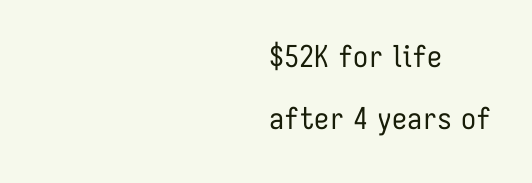$52K for life after 4 years of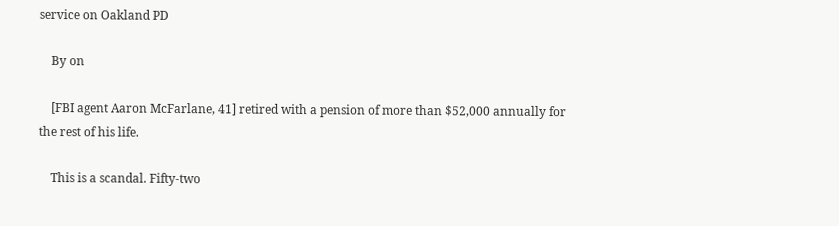service on Oakland PD

    By on

    [FBI agent Aaron McFarlane, 41] retired with a pension of more than $52,000 annually for the rest of his life.

    This is a scandal. Fifty-two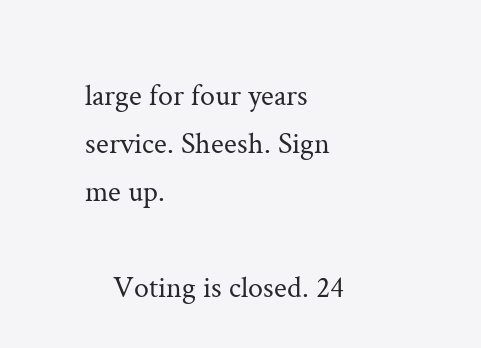large for four years service. Sheesh. Sign me up.

    Voting is closed. 24